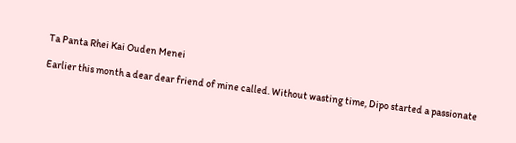Ta Panta Rhei Kai Ouden Menei

Earlier this month a dear dear friend of mine called. Without wasting time, Dipo started a passionate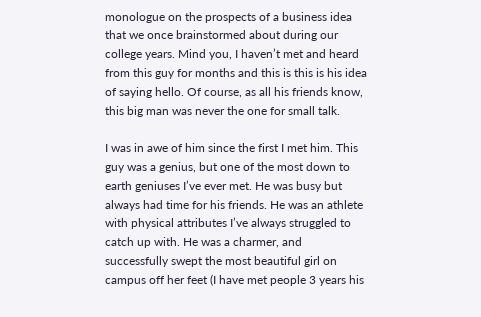monologue on the prospects of a business idea that we once brainstormed about during our college years. Mind you, I haven’t met and heard from this guy for months and this is this is his idea of saying hello. Of course, as all his friends know, this big man was never the one for small talk.

I was in awe of him since the first I met him. This guy was a genius, but one of the most down to earth geniuses I’ve ever met. He was busy but always had time for his friends. He was an athlete with physical attributes I’ve always struggled to catch up with. He was a charmer, and successfully swept the most beautiful girl on campus off her feet (I have met people 3 years his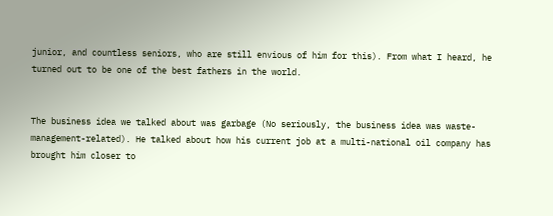junior, and countless seniors, who are still envious of him for this). From what I heard, he turned out to be one of the best fathers in the world.


The business idea we talked about was garbage (No seriously, the business idea was waste-management-related). He talked about how his current job at a multi-national oil company has brought him closer to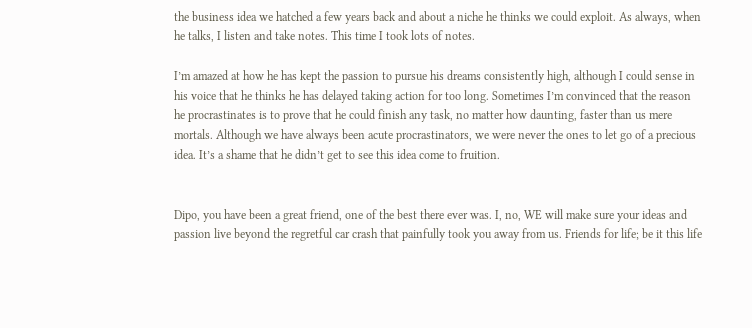the business idea we hatched a few years back and about a niche he thinks we could exploit. As always, when he talks, I listen and take notes. This time I took lots of notes.

I’m amazed at how he has kept the passion to pursue his dreams consistently high, although I could sense in his voice that he thinks he has delayed taking action for too long. Sometimes I’m convinced that the reason he procrastinates is to prove that he could finish any task, no matter how daunting, faster than us mere mortals. Although we have always been acute procrastinators, we were never the ones to let go of a precious idea. It’s a shame that he didn’t get to see this idea come to fruition.


Dipo, you have been a great friend, one of the best there ever was. I, no, WE will make sure your ideas and passion live beyond the regretful car crash that painfully took you away from us. Friends for life; be it this life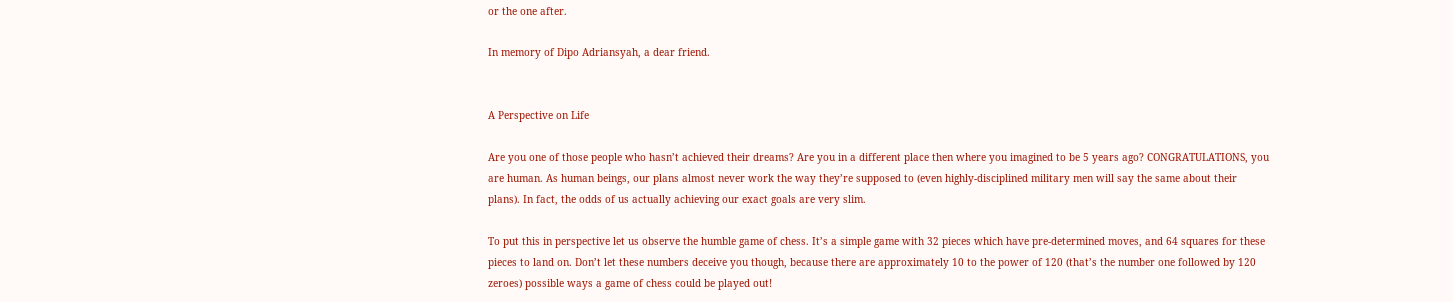or the one after.

In memory of Dipo Adriansyah, a dear friend.


A Perspective on Life

Are you one of those people who hasn’t achieved their dreams? Are you in a different place then where you imagined to be 5 years ago? CONGRATULATIONS, you are human. As human beings, our plans almost never work the way they’re supposed to (even highly-disciplined military men will say the same about their plans). In fact, the odds of us actually achieving our exact goals are very slim.

To put this in perspective let us observe the humble game of chess. It’s a simple game with 32 pieces which have pre-determined moves, and 64 squares for these pieces to land on. Don’t let these numbers deceive you though, because there are approximately 10 to the power of 120 (that’s the number one followed by 120 zeroes) possible ways a game of chess could be played out!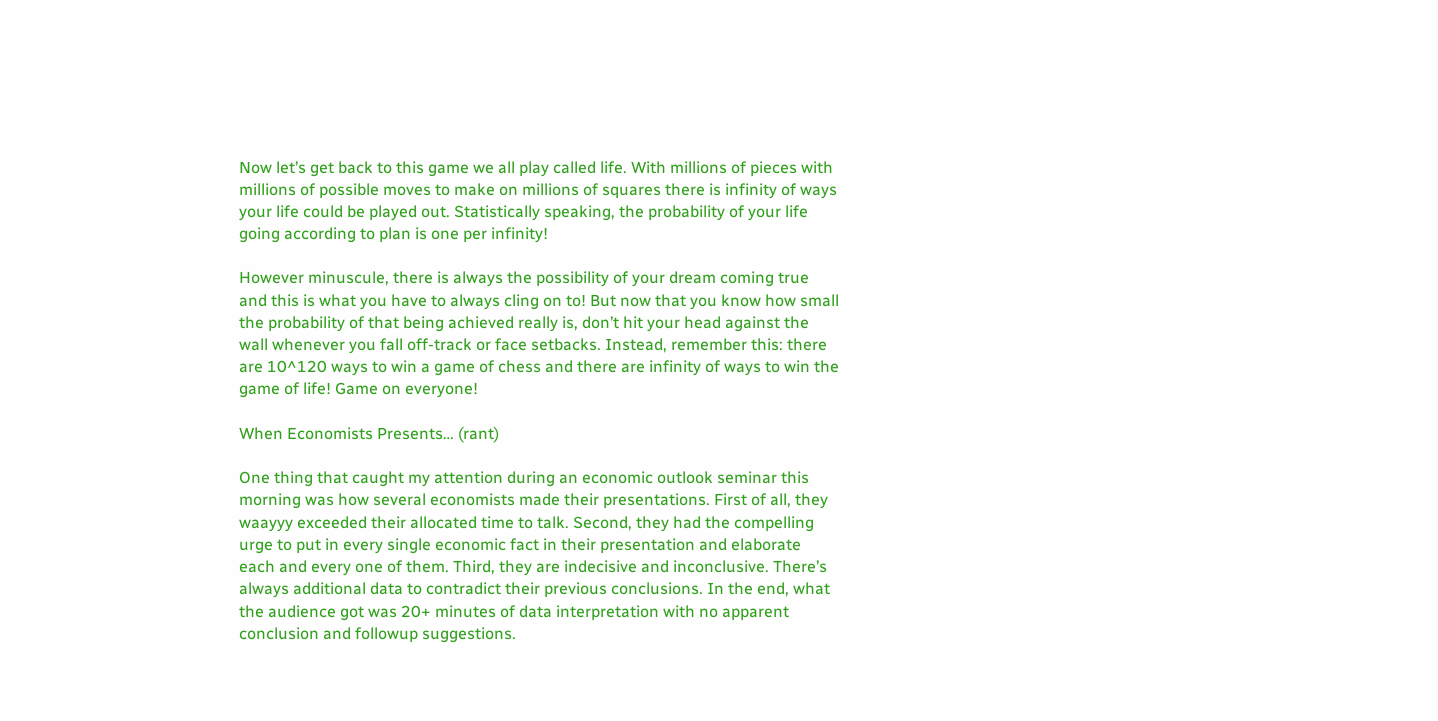Now let’s get back to this game we all play called life. With millions of pieces with millions of possible moves to make on millions of squares there is infinity of ways your life could be played out. Statistically speaking, the probability of your life going according to plan is one per infinity!

However minuscule, there is always the possibility of your dream coming true and this is what you have to always cling on to! But now that you know how small the probability of that being achieved really is, don’t hit your head against the wall whenever you fall off-track or face setbacks. Instead, remember this: there are 10^120 ways to win a game of chess and there are infinity of ways to win the game of life! Game on everyone!

When Economists Presents… (rant)

One thing that caught my attention during an economic outlook seminar this morning was how several economists made their presentations. First of all, they waayyy exceeded their allocated time to talk. Second, they had the compelling urge to put in every single economic fact in their presentation and elaborate each and every one of them. Third, they are indecisive and inconclusive. There’s always additional data to contradict their previous conclusions. In the end, what the audience got was 20+ minutes of data interpretation with no apparent conclusion and followup suggestions.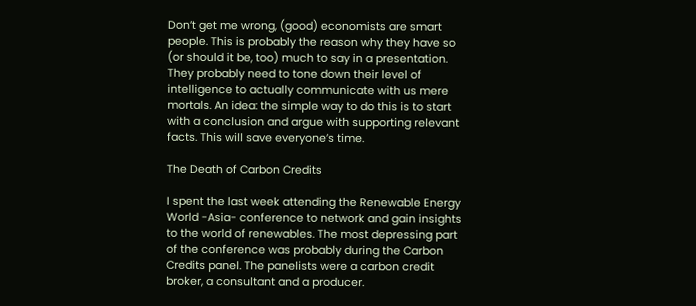Don’t get me wrong, (good) economists are smart people. This is probably the reason why they have so (or should it be, too) much to say in a presentation. They probably need to tone down their level of intelligence to actually communicate with us mere mortals. An idea: the simple way to do this is to start with a conclusion and argue with supporting relevant facts. This will save everyone’s time.

The Death of Carbon Credits

I spent the last week attending the Renewable Energy World -Asia- conference to network and gain insights to the world of renewables. The most depressing part of the conference was probably during the Carbon Credits panel. The panelists were a carbon credit broker, a consultant and a producer.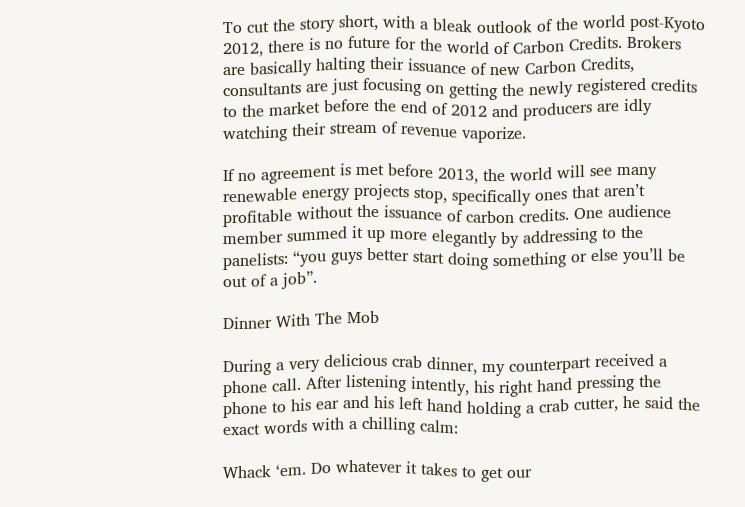To cut the story short, with a bleak outlook of the world post-Kyoto 2012, there is no future for the world of Carbon Credits. Brokers are basically halting their issuance of new Carbon Credits, consultants are just focusing on getting the newly registered credits to the market before the end of 2012 and producers are idly watching their stream of revenue vaporize.

If no agreement is met before 2013, the world will see many renewable energy projects stop, specifically ones that aren’t profitable without the issuance of carbon credits. One audience member summed it up more elegantly by addressing to the panelists: “you guys better start doing something or else you’ll be out of a job”.

Dinner With The Mob

During a very delicious crab dinner, my counterpart received a phone call. After listening intently, his right hand pressing the phone to his ear and his left hand holding a crab cutter, he said the exact words with a chilling calm:

Whack ‘em. Do whatever it takes to get our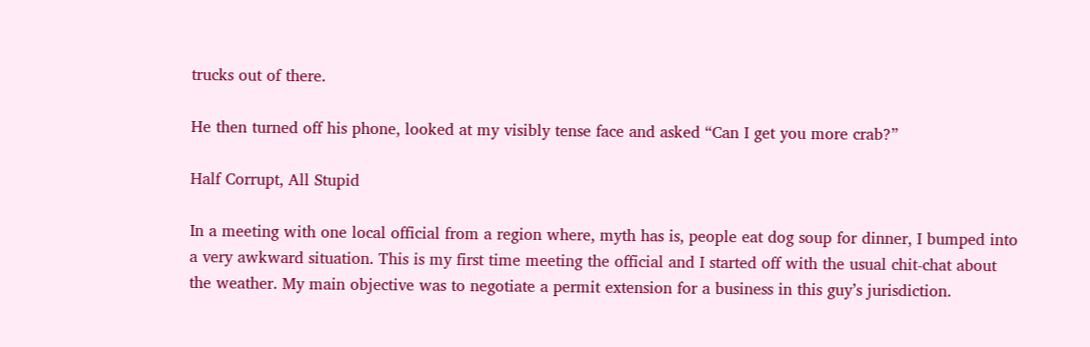trucks out of there.

He then turned off his phone, looked at my visibly tense face and asked “Can I get you more crab?”

Half Corrupt, All Stupid

In a meeting with one local official from a region where, myth has is, people eat dog soup for dinner, I bumped into a very awkward situation. This is my first time meeting the official and I started off with the usual chit-chat about the weather. My main objective was to negotiate a permit extension for a business in this guy’s jurisdiction.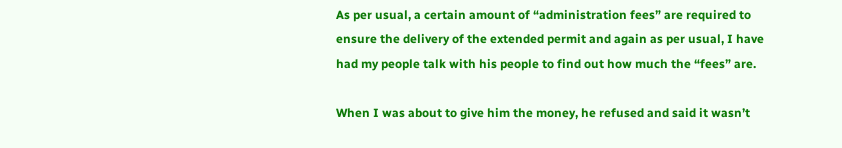As per usual, a certain amount of “administration fees” are required to ensure the delivery of the extended permit and again as per usual, I have had my people talk with his people to find out how much the “fees” are.

When I was about to give him the money, he refused and said it wasn’t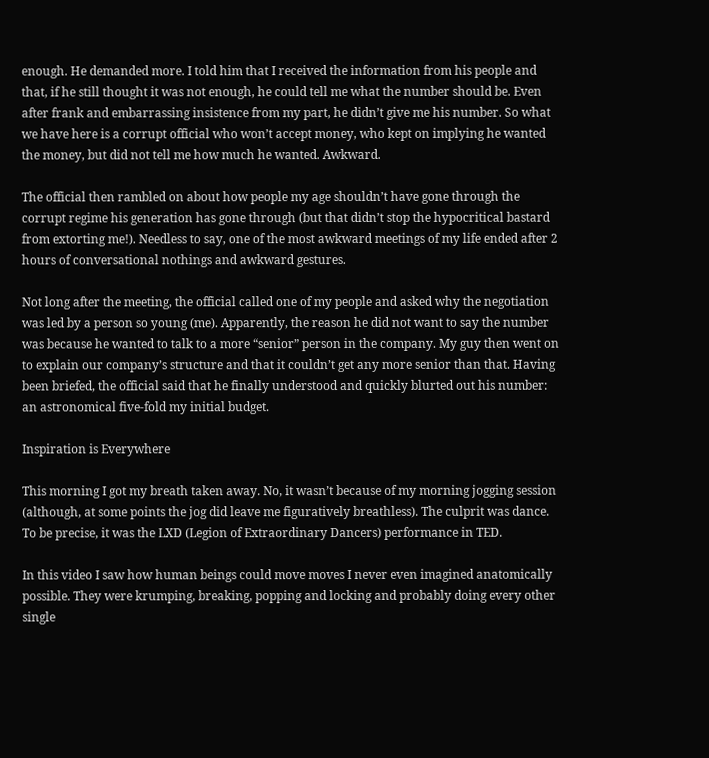enough. He demanded more. I told him that I received the information from his people and that, if he still thought it was not enough, he could tell me what the number should be. Even after frank and embarrassing insistence from my part, he didn’t give me his number. So what we have here is a corrupt official who won’t accept money, who kept on implying he wanted the money, but did not tell me how much he wanted. Awkward.

The official then rambled on about how people my age shouldn’t have gone through the corrupt regime his generation has gone through (but that didn’t stop the hypocritical bastard from extorting me!). Needless to say, one of the most awkward meetings of my life ended after 2 hours of conversational nothings and awkward gestures.

Not long after the meeting, the official called one of my people and asked why the negotiation was led by a person so young (me). Apparently, the reason he did not want to say the number was because he wanted to talk to a more “senior” person in the company. My guy then went on to explain our company’s structure and that it couldn’t get any more senior than that. Having been briefed, the official said that he finally understood and quickly blurted out his number: an astronomical five-fold my initial budget.

Inspiration is Everywhere

This morning I got my breath taken away. No, it wasn’t because of my morning jogging session (although, at some points the jog did leave me figuratively breathless). The culprit was dance. To be precise, it was the LXD (Legion of Extraordinary Dancers) performance in TED.

In this video I saw how human beings could move moves I never even imagined anatomically possible. They were krumping, breaking, popping and locking and probably doing every other single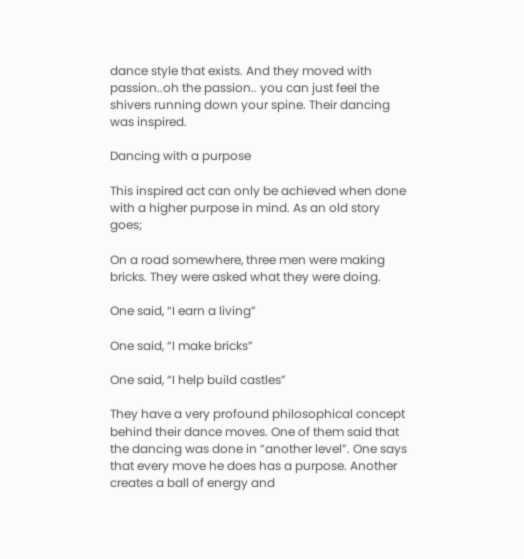dance style that exists. And they moved with passion..oh the passion.. you can just feel the shivers running down your spine. Their dancing was inspired.

Dancing with a purpose

This inspired act can only be achieved when done with a higher purpose in mind. As an old story goes;

On a road somewhere, three men were making bricks. They were asked what they were doing.

One said, “I earn a living”

One said, “I make bricks”

One said, “I help build castles”

They have a very profound philosophical concept behind their dance moves. One of them said that the dancing was done in “another level”. One says that every move he does has a purpose. Another creates a ball of energy and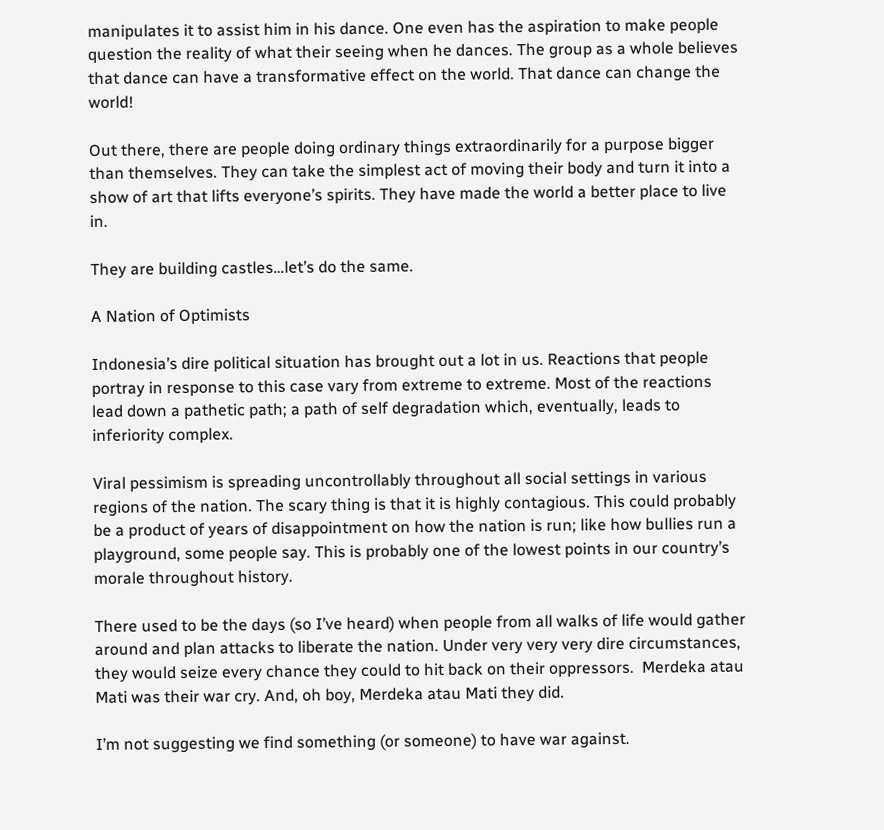manipulates it to assist him in his dance. One even has the aspiration to make people question the reality of what their seeing when he dances. The group as a whole believes that dance can have a transformative effect on the world. That dance can change the world!

Out there, there are people doing ordinary things extraordinarily for a purpose bigger than themselves. They can take the simplest act of moving their body and turn it into a show of art that lifts everyone’s spirits. They have made the world a better place to live in.

They are building castles…let’s do the same.

A Nation of Optimists

Indonesia’s dire political situation has brought out a lot in us. Reactions that people portray in response to this case vary from extreme to extreme. Most of the reactions lead down a pathetic path; a path of self degradation which, eventually, leads to inferiority complex.

Viral pessimism is spreading uncontrollably throughout all social settings in various regions of the nation. The scary thing is that it is highly contagious. This could probably be a product of years of disappointment on how the nation is run; like how bullies run a playground, some people say. This is probably one of the lowest points in our country’s morale throughout history.

There used to be the days (so I’ve heard) when people from all walks of life would gather around and plan attacks to liberate the nation. Under very very very dire circumstances, they would seize every chance they could to hit back on their oppressors.  Merdeka atau Mati was their war cry. And, oh boy, Merdeka atau Mati they did.

I’m not suggesting we find something (or someone) to have war against.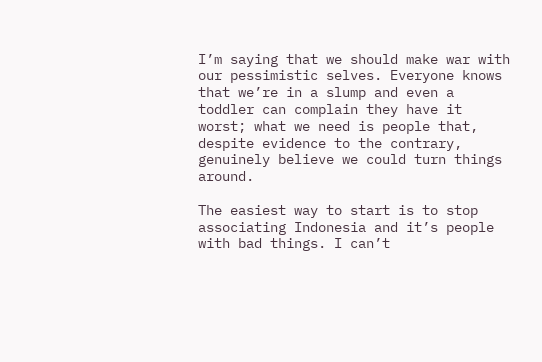I’m saying that we should make war with our pessimistic selves. Everyone knows that we’re in a slump and even a toddler can complain they have it worst; what we need is people that, despite evidence to the contrary, genuinely believe we could turn things around.

The easiest way to start is to stop associating Indonesia and it’s people with bad things. I can’t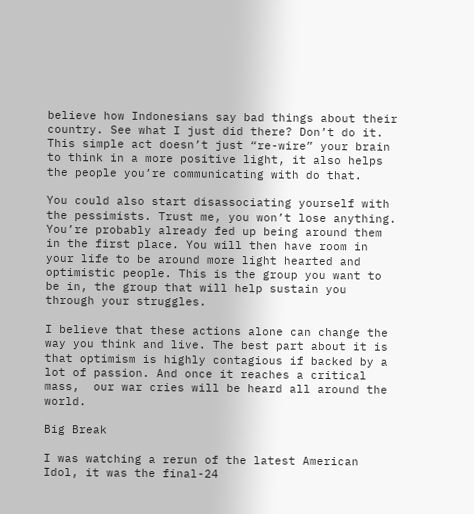believe how Indonesians say bad things about their country. See what I just did there? Don’t do it.  This simple act doesn’t just “re-wire” your brain to think in a more positive light, it also helps the people you’re communicating with do that.

You could also start disassociating yourself with the pessimists. Trust me, you won’t lose anything. You’re probably already fed up being around them in the first place. You will then have room in your life to be around more light hearted and optimistic people. This is the group you want to be in, the group that will help sustain you through your struggles.

I believe that these actions alone can change the way you think and live. The best part about it is that optimism is highly contagious if backed by a lot of passion. And once it reaches a critical mass,  our war cries will be heard all around the world.

Big Break

I was watching a rerun of the latest American Idol, it was the final-24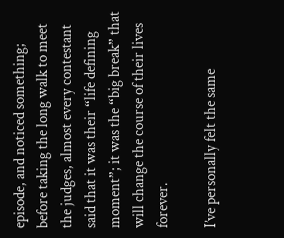episode, and noticed something; before taking the long walk to meet the judges, almost every contestant said that it was their “life defining moment”; it was the “big break” that will change the course of their lives forever.

I’ve personally felt the same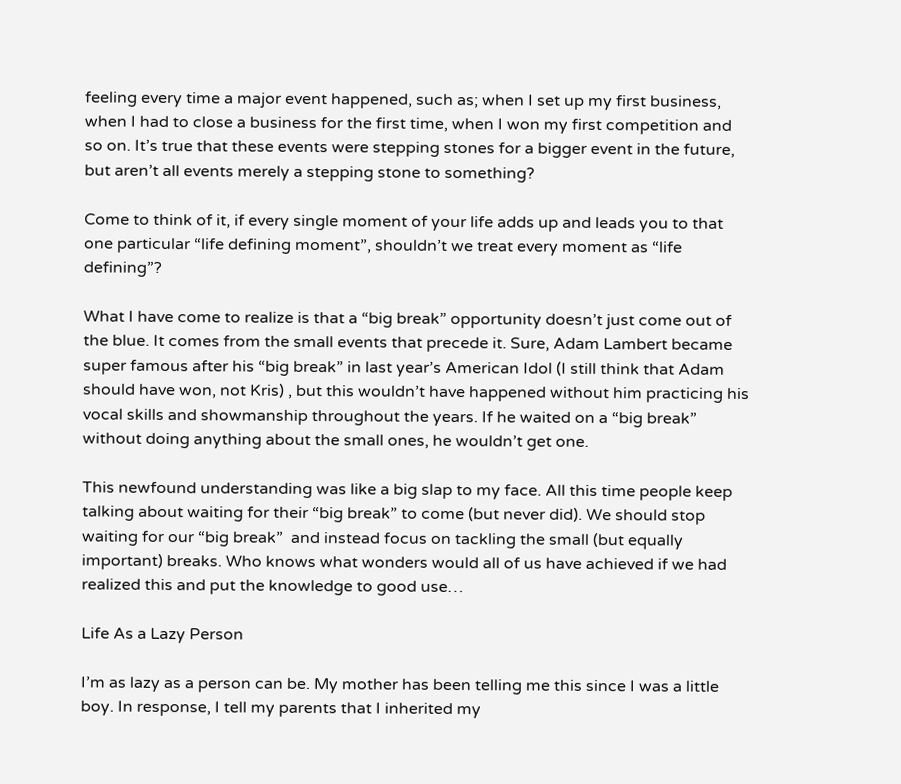feeling every time a major event happened, such as; when I set up my first business, when I had to close a business for the first time, when I won my first competition and so on. It’s true that these events were stepping stones for a bigger event in the future, but aren’t all events merely a stepping stone to something?

Come to think of it, if every single moment of your life adds up and leads you to that one particular “life defining moment”, shouldn’t we treat every moment as “life defining”?

What I have come to realize is that a “big break” opportunity doesn’t just come out of the blue. It comes from the small events that precede it. Sure, Adam Lambert became super famous after his “big break” in last year’s American Idol (I still think that Adam should have won, not Kris) , but this wouldn’t have happened without him practicing his vocal skills and showmanship throughout the years. If he waited on a “big break” without doing anything about the small ones, he wouldn’t get one.

This newfound understanding was like a big slap to my face. All this time people keep talking about waiting for their “big break” to come (but never did). We should stop waiting for our “big break”  and instead focus on tackling the small (but equally important) breaks. Who knows what wonders would all of us have achieved if we had realized this and put the knowledge to good use…

Life As a Lazy Person

I’m as lazy as a person can be. My mother has been telling me this since I was a little boy. In response, I tell my parents that I inherited my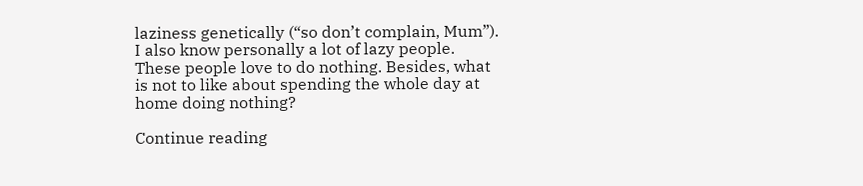laziness genetically (“so don’t complain, Mum”). I also know personally a lot of lazy people. These people love to do nothing. Besides, what is not to like about spending the whole day at home doing nothing?

Continue reading